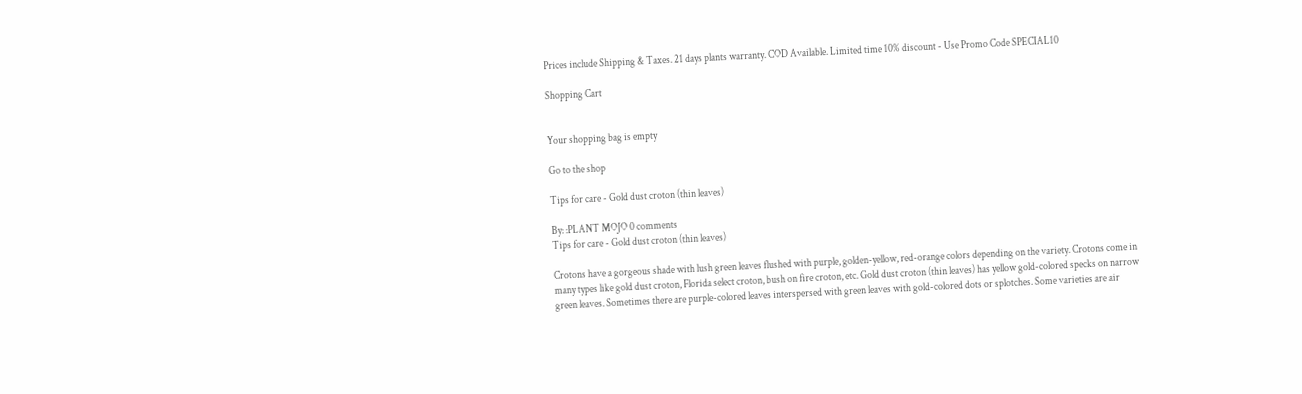Prices include Shipping & Taxes. 21 days plants warranty. COD Available. Limited time 10% discount - Use Promo Code SPECIAL10

Shopping Cart


Your shopping bag is empty

Go to the shop

Tips for care - Gold dust croton (thin leaves)

By: :PLANT MOJO 0 comments
Tips for care - Gold dust croton (thin leaves)

Crotons have a gorgeous shade with lush green leaves flushed with purple, golden-yellow, red-orange colors depending on the variety. Crotons come in many types like gold dust croton, Florida select croton, bush on fire croton, etc. Gold dust croton (thin leaves) has yellow gold-colored specks on narrow green leaves. Sometimes there are purple-colored leaves interspersed with green leaves with gold-colored dots or splotches. Some varieties are air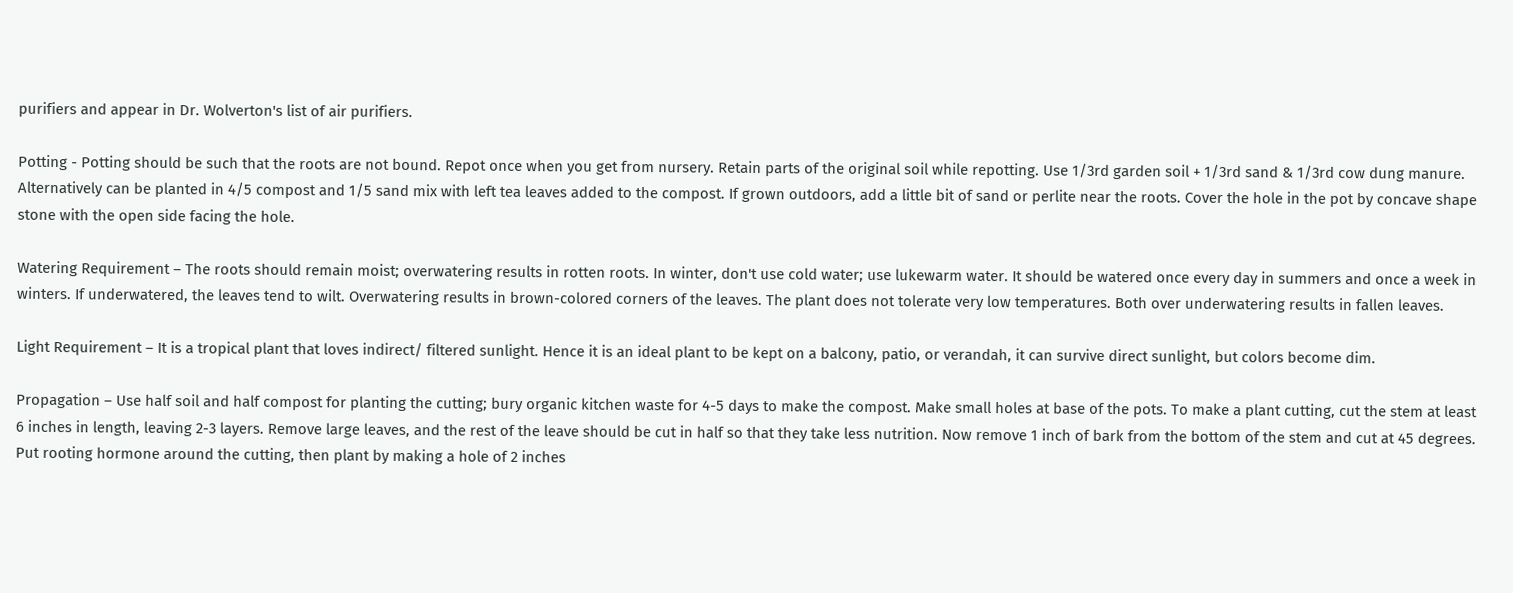purifiers and appear in Dr. Wolverton's list of air purifiers.

Potting - Potting should be such that the roots are not bound. Repot once when you get from nursery. Retain parts of the original soil while repotting. Use 1/3rd garden soil + 1/3rd sand & 1/3rd cow dung manure. Alternatively can be planted in 4/5 compost and 1/5 sand mix with left tea leaves added to the compost. If grown outdoors, add a little bit of sand or perlite near the roots. Cover the hole in the pot by concave shape stone with the open side facing the hole.

Watering Requirement – The roots should remain moist; overwatering results in rotten roots. In winter, don't use cold water; use lukewarm water. It should be watered once every day in summers and once a week in winters. If underwatered, the leaves tend to wilt. Overwatering results in brown-colored corners of the leaves. The plant does not tolerate very low temperatures. Both over underwatering results in fallen leaves.

Light Requirement – It is a tropical plant that loves indirect/ filtered sunlight. Hence it is an ideal plant to be kept on a balcony, patio, or verandah, it can survive direct sunlight, but colors become dim.

Propagation – Use half soil and half compost for planting the cutting; bury organic kitchen waste for 4-5 days to make the compost. Make small holes at base of the pots. To make a plant cutting, cut the stem at least 6 inches in length, leaving 2-3 layers. Remove large leaves, and the rest of the leave should be cut in half so that they take less nutrition. Now remove 1 inch of bark from the bottom of the stem and cut at 45 degrees. Put rooting hormone around the cutting, then plant by making a hole of 2 inches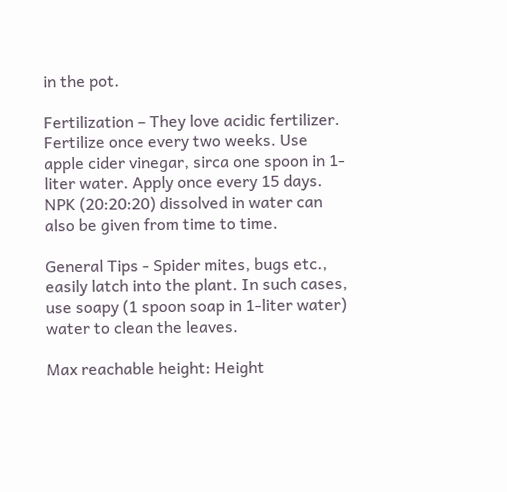in the pot.

Fertilization – They love acidic fertilizer. Fertilize once every two weeks. Use apple cider vinegar, sirca one spoon in 1-liter water. Apply once every 15 days. NPK (20:20:20) dissolved in water can also be given from time to time.

General Tips - Spider mites, bugs etc., easily latch into the plant. In such cases, use soapy (1 spoon soap in 1-liter water) water to clean the leaves.

Max reachable height: Height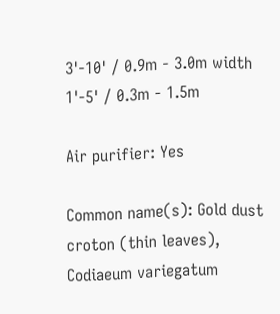3'-10' / 0.9m - 3.0m width 1'-5' / 0.3m - 1.5m

Air purifier: Yes

Common name(s): Gold dust croton (thin leaves), Codiaeum variegatum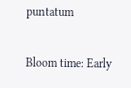puntatum

Bloom time: Early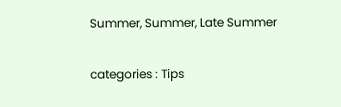Summer, Summer, Late Summer

categories : Tips